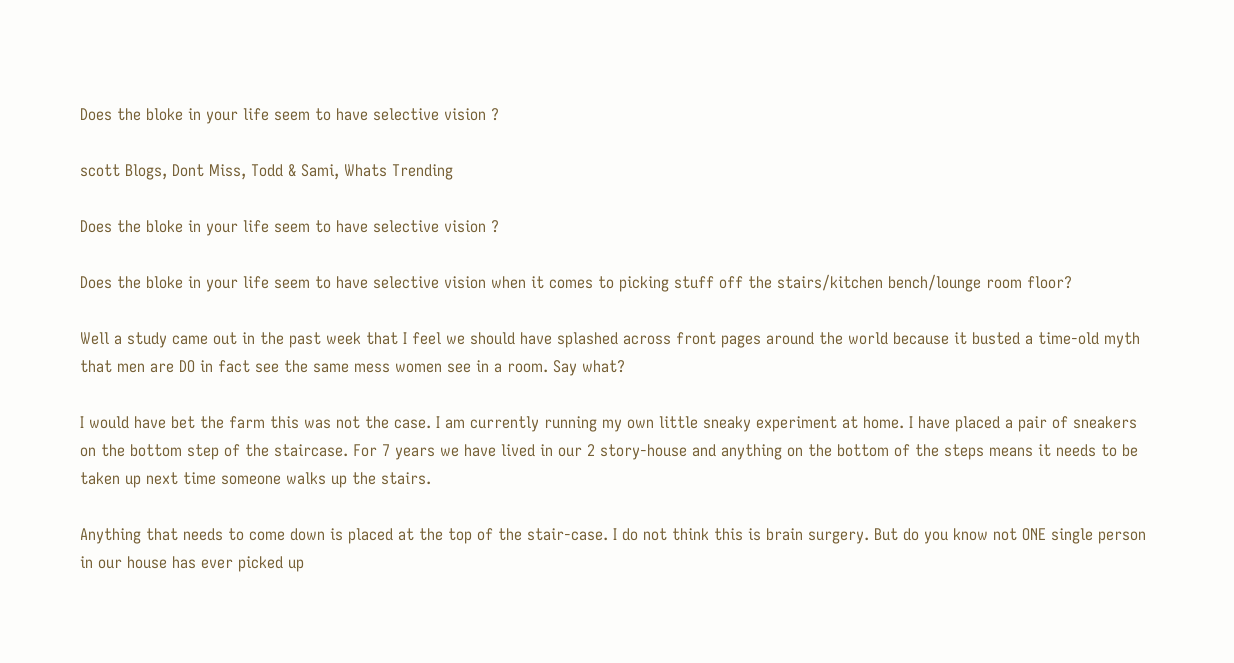Does the bloke in your life seem to have selective vision ?

scott Blogs, Dont Miss, Todd & Sami, Whats Trending

Does the bloke in your life seem to have selective vision ?

Does the bloke in your life seem to have selective vision when it comes to picking stuff off the stairs/kitchen bench/lounge room floor?

Well a study came out in the past week that I feel we should have splashed across front pages around the world because it busted a time-old myth that men are DO in fact see the same mess women see in a room. Say what?

I would have bet the farm this was not the case. I am currently running my own little sneaky experiment at home. I have placed a pair of sneakers on the bottom step of the staircase. For 7 years we have lived in our 2 story-house and anything on the bottom of the steps means it needs to be taken up next time someone walks up the stairs.

Anything that needs to come down is placed at the top of the stair-case. I do not think this is brain surgery. But do you know not ONE single person in our house has ever picked up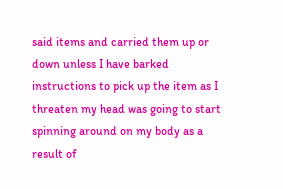said items and carried them up or down unless I have barked instructions to pick up the item as I threaten my head was going to start spinning around on my body as a result of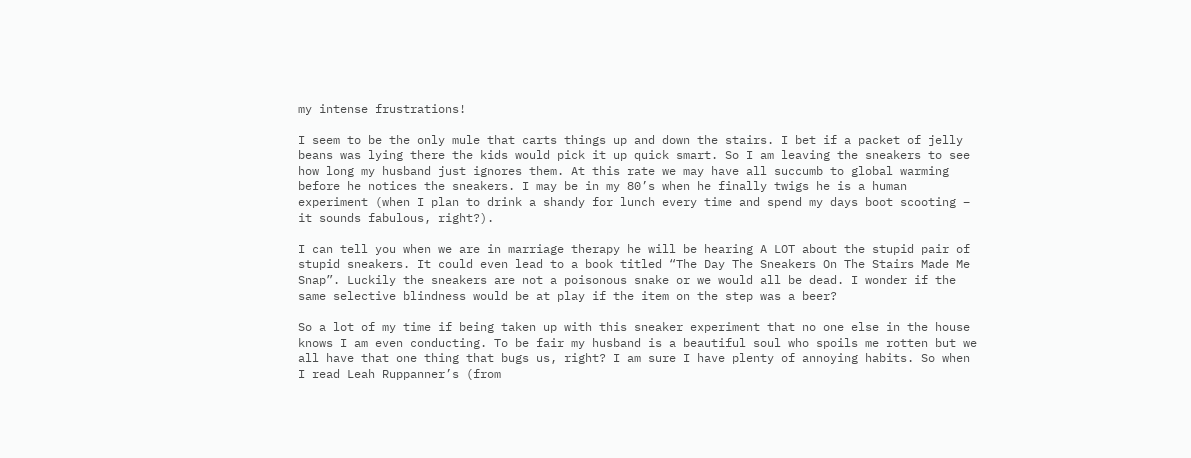my intense frustrations!

I seem to be the only mule that carts things up and down the stairs. I bet if a packet of jelly beans was lying there the kids would pick it up quick smart. So I am leaving the sneakers to see how long my husband just ignores them. At this rate we may have all succumb to global warming before he notices the sneakers. I may be in my 80’s when he finally twigs he is a human experiment (when I plan to drink a shandy for lunch every time and spend my days boot scooting – it sounds fabulous, right?).

I can tell you when we are in marriage therapy he will be hearing A LOT about the stupid pair of stupid sneakers. It could even lead to a book titled “The Day The Sneakers On The Stairs Made Me Snap”. Luckily the sneakers are not a poisonous snake or we would all be dead. I wonder if the same selective blindness would be at play if the item on the step was a beer?

So a lot of my time if being taken up with this sneaker experiment that no one else in the house knows I am even conducting. To be fair my husband is a beautiful soul who spoils me rotten but we all have that one thing that bugs us, right? I am sure I have plenty of annoying habits. So when I read Leah Ruppanner’s (from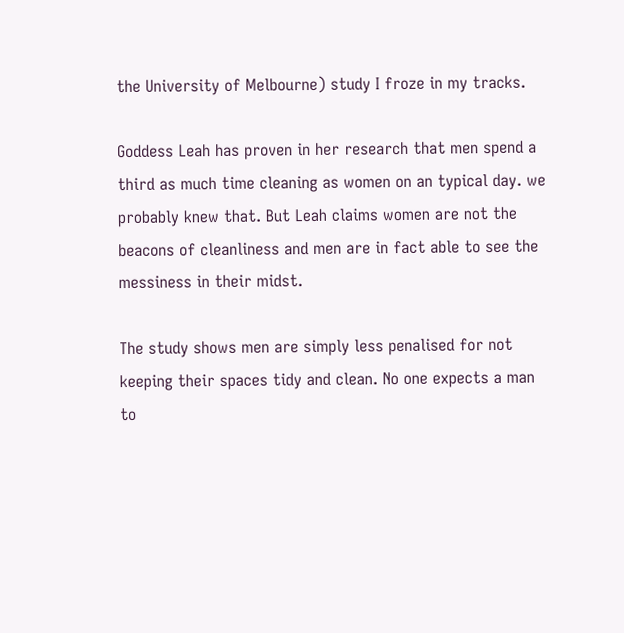the University of Melbourne) study I froze in my tracks.

Goddess Leah has proven in her research that men spend a third as much time cleaning as women on an typical day. we probably knew that. But Leah claims women are not the beacons of cleanliness and men are in fact able to see the messiness in their midst.

The study shows men are simply less penalised for not keeping their spaces tidy and clean. No one expects a man to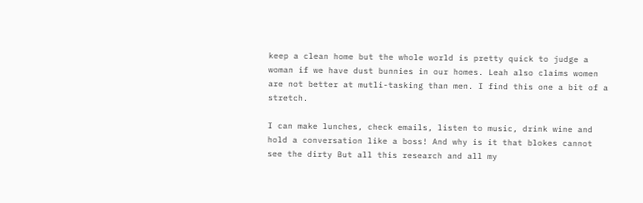keep a clean home but the whole world is pretty quick to judge a woman if we have dust bunnies in our homes. Leah also claims women are not better at mutli-tasking than men. I find this one a bit of a stretch.

I can make lunches, check emails, listen to music, drink wine and hold a conversation like a boss! And why is it that blokes cannot see the dirty But all this research and all my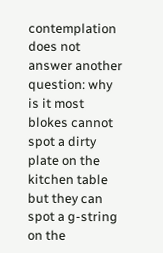contemplation does not answer another question: why is it most blokes cannot spot a dirty plate on the kitchen table but they can spot a g-string on the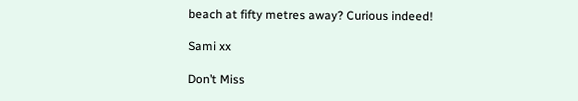beach at fifty metres away? Curious indeed!

Sami xx

Don’t Miss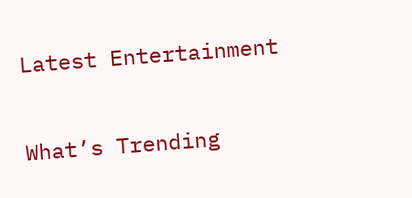Latest Entertainment

What’s Trending